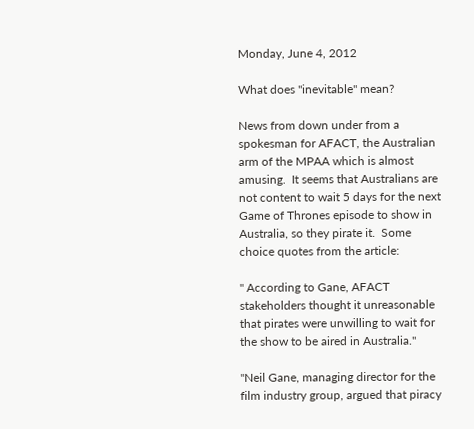Monday, June 4, 2012

What does "inevitable" mean?

News from down under from a spokesman for AFACT, the Australian arm of the MPAA which is almost amusing.  It seems that Australians are not content to wait 5 days for the next Game of Thrones episode to show in Australia, so they pirate it.  Some choice quotes from the article:

" According to Gane, AFACT stakeholders thought it unreasonable that pirates were unwilling to wait for the show to be aired in Australia."

"Neil Gane, managing director for the film industry group, argued that piracy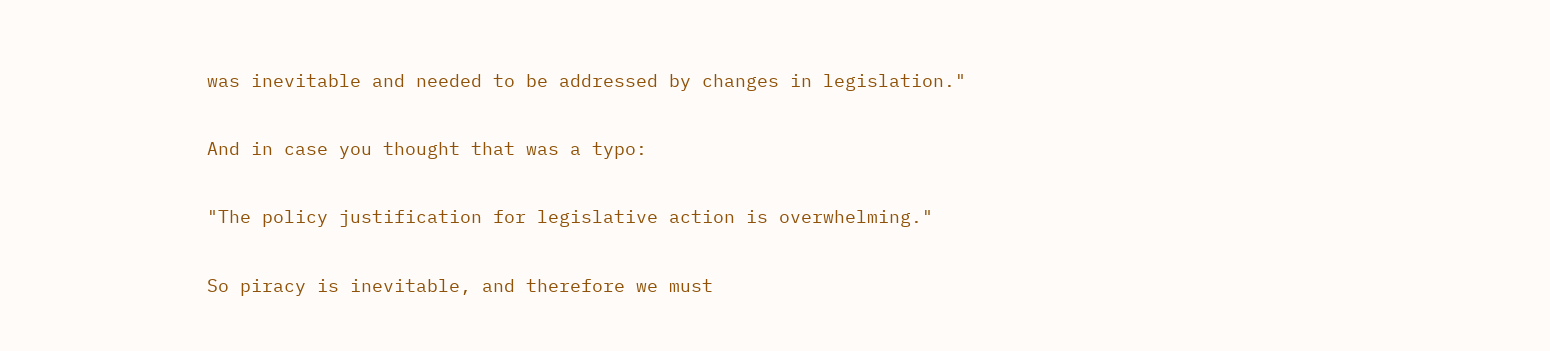was inevitable and needed to be addressed by changes in legislation."

And in case you thought that was a typo:

"The policy justification for legislative action is overwhelming."

So piracy is inevitable, and therefore we must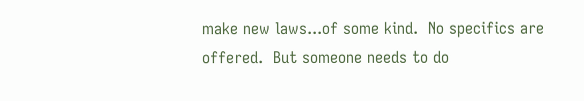make new laws...of some kind.  No specifics are offered.  But someone needs to do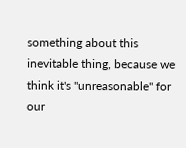something about this inevitable thing, because we think it's "unreasonable" for our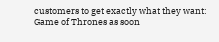customers to get exactly what they want: Game of Thrones as soon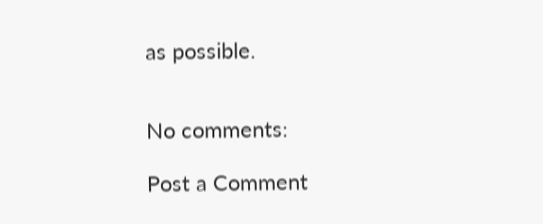as possible.


No comments:

Post a Comment